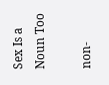Sex Is a Noun Too

non-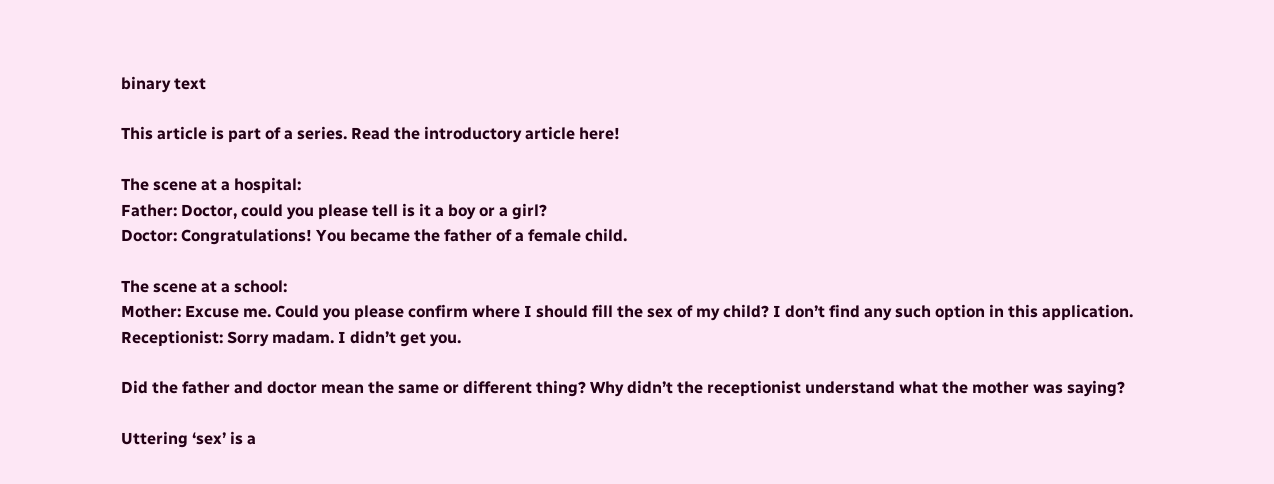binary text

This article is part of a series. Read the introductory article here!

The scene at a hospital:
Father: Doctor, could you please tell is it a boy or a girl?
Doctor: Congratulations! You became the father of a female child.

The scene at a school:
Mother: Excuse me. Could you please confirm where I should fill the sex of my child? I don’t find any such option in this application.
Receptionist: Sorry madam. I didn’t get you.

Did the father and doctor mean the same or different thing? Why didn’t the receptionist understand what the mother was saying?

Uttering ‘sex’ is a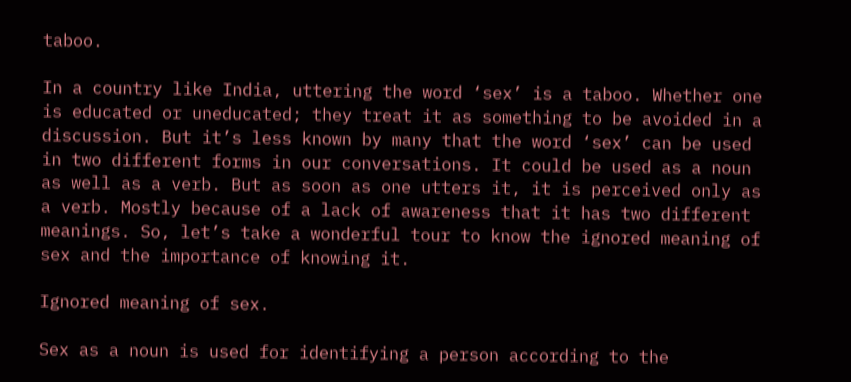taboo.

In a country like India, uttering the word ‘sex’ is a taboo. Whether one is educated or uneducated; they treat it as something to be avoided in a discussion. But it’s less known by many that the word ‘sex’ can be used in two different forms in our conversations. It could be used as a noun as well as a verb. But as soon as one utters it, it is perceived only as a verb. Mostly because of a lack of awareness that it has two different meanings. So, let’s take a wonderful tour to know the ignored meaning of sex and the importance of knowing it.

Ignored meaning of sex.

Sex as a noun is used for identifying a person according to the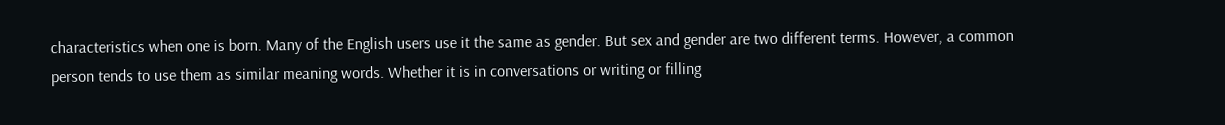characteristics when one is born. Many of the English users use it the same as gender. But sex and gender are two different terms. However, a common person tends to use them as similar meaning words. Whether it is in conversations or writing or filling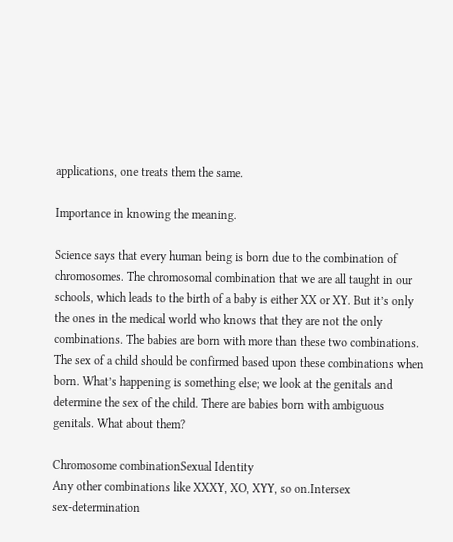applications, one treats them the same.

Importance in knowing the meaning.

Science says that every human being is born due to the combination of chromosomes. The chromosomal combination that we are all taught in our schools, which leads to the birth of a baby is either XX or XY. But it’s only the ones in the medical world who knows that they are not the only combinations. The babies are born with more than these two combinations. The sex of a child should be confirmed based upon these combinations when born. What’s happening is something else; we look at the genitals and determine the sex of the child. There are babies born with ambiguous genitals. What about them?

Chromosome combinationSexual Identity
Any other combinations like XXXY, XO, XYY, so on.Intersex
sex-determination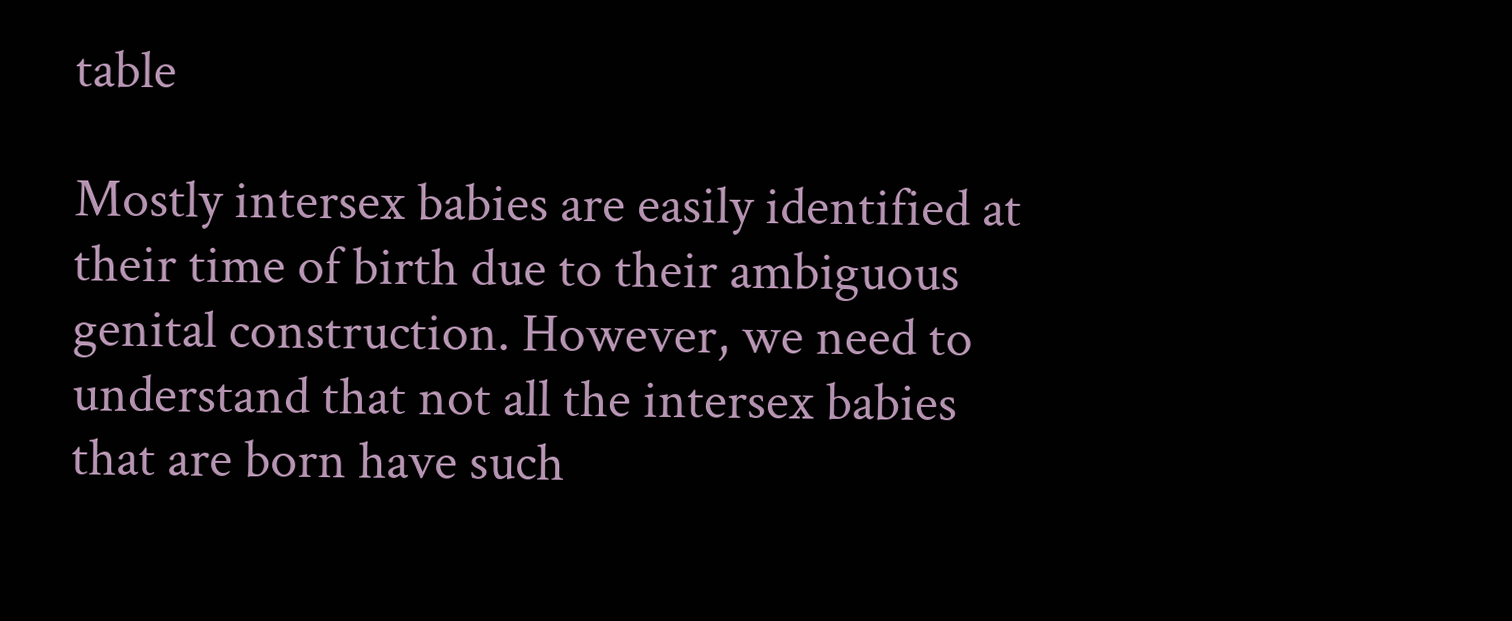table

Mostly intersex babies are easily identified at their time of birth due to their ambiguous genital construction. However, we need to understand that not all the intersex babies that are born have such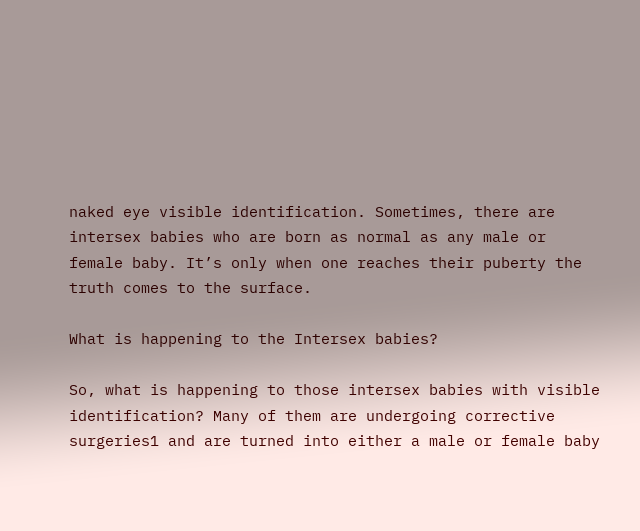naked eye visible identification. Sometimes, there are intersex babies who are born as normal as any male or female baby. It’s only when one reaches their puberty the truth comes to the surface.

What is happening to the Intersex babies?

So, what is happening to those intersex babies with visible identification? Many of them are undergoing corrective surgeries1 and are turned into either a male or female baby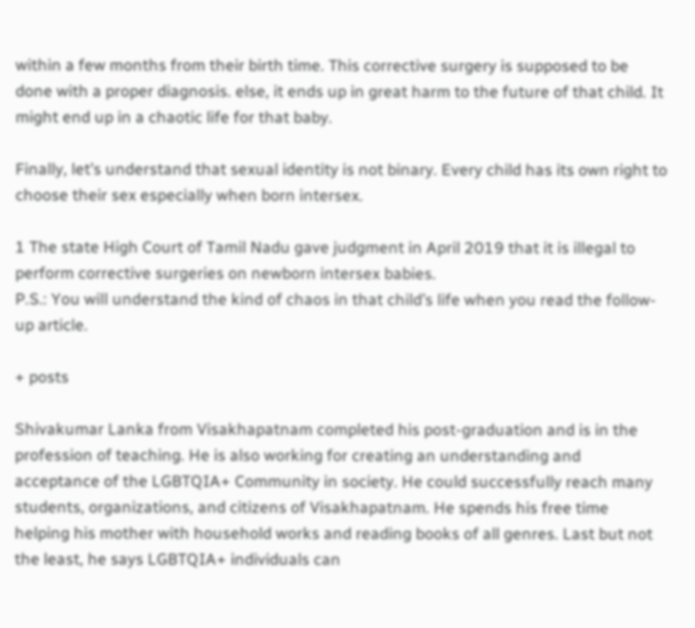within a few months from their birth time. This corrective surgery is supposed to be done with a proper diagnosis. else, it ends up in great harm to the future of that child. It might end up in a chaotic life for that baby.

Finally, let’s understand that sexual identity is not binary. Every child has its own right to choose their sex especially when born intersex.

1 The state High Court of Tamil Nadu gave judgment in April 2019 that it is illegal to perform corrective surgeries on newborn intersex babies.
P.S.: You will understand the kind of chaos in that child’s life when you read the follow-up article.

+ posts

Shivakumar Lanka from Visakhapatnam completed his post-graduation and is in the profession of teaching. He is also working for creating an understanding and acceptance of the LGBTQIA+ Community in society. He could successfully reach many students, organizations, and citizens of Visakhapatnam. He spends his free time helping his mother with household works and reading books of all genres. Last but not the least, he says LGBTQIA+ individuals can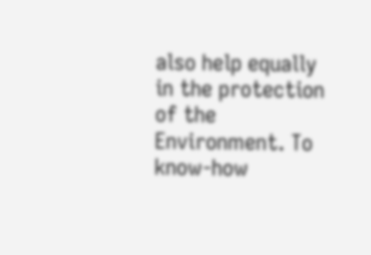also help equally in the protection of the Environment. To know-how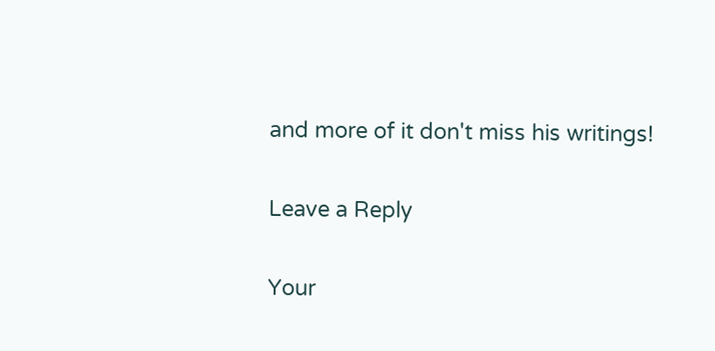and more of it don't miss his writings!

Leave a Reply

Your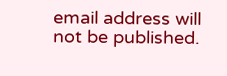email address will not be published.